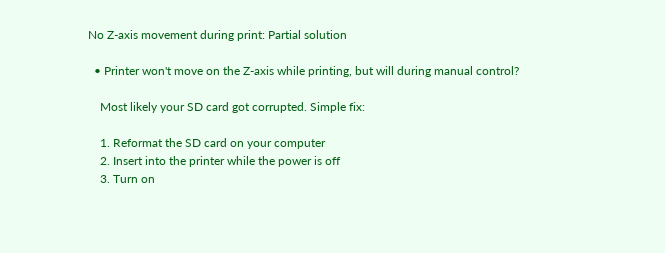No Z-axis movement during print: Partial solution

  • Printer won't move on the Z-axis while printing, but will during manual control?

    Most likely your SD card got corrupted. Simple fix:

    1. Reformat the SD card on your computer
    2. Insert into the printer while the power is off
    3. Turn on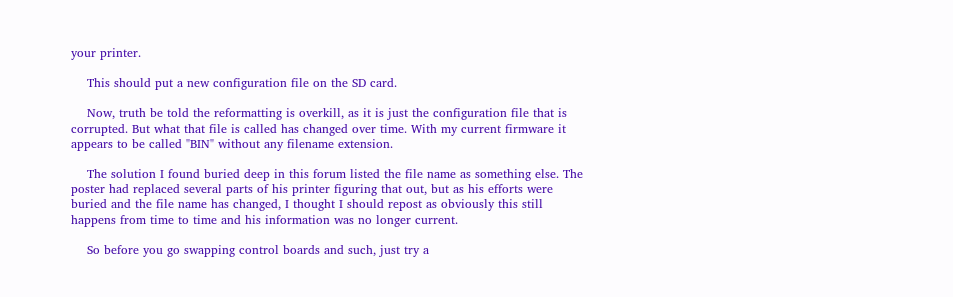your printer.

    This should put a new configuration file on the SD card.

    Now, truth be told the reformatting is overkill, as it is just the configuration file that is corrupted. But what that file is called has changed over time. With my current firmware it appears to be called "BIN" without any filename extension.

    The solution I found buried deep in this forum listed the file name as something else. The poster had replaced several parts of his printer figuring that out, but as his efforts were buried and the file name has changed, I thought I should repost as obviously this still happens from time to time and his information was no longer current.

    So before you go swapping control boards and such, just try a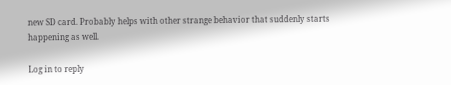new SD card. Probably helps with other strange behavior that suddenly starts happening as well.

Log in to reply